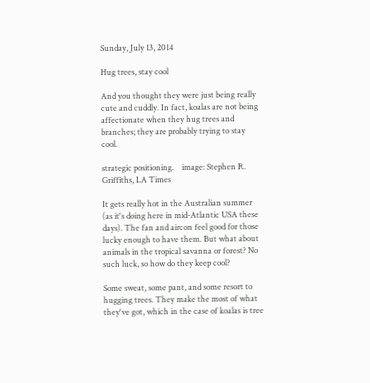Sunday, July 13, 2014

Hug trees, stay cool

And you thought they were just being really cute and cuddly. In fact, koalas are not being affectionate when they hug trees and branches; they are probably trying to stay cool.

strategic positioning.    image: Stephen R. Griffiths, LA Times

It gets really hot in the Australian summer (as it's doing here in mid-Atlantic USA these days). The fan and aircon feel good for those lucky enough to have them. But what about animals in the tropical savanna or forest? No such luck, so how do they keep cool?

Some sweat, some pant, and some resort to hugging trees. They make the most of what they've got, which in the case of koalas is tree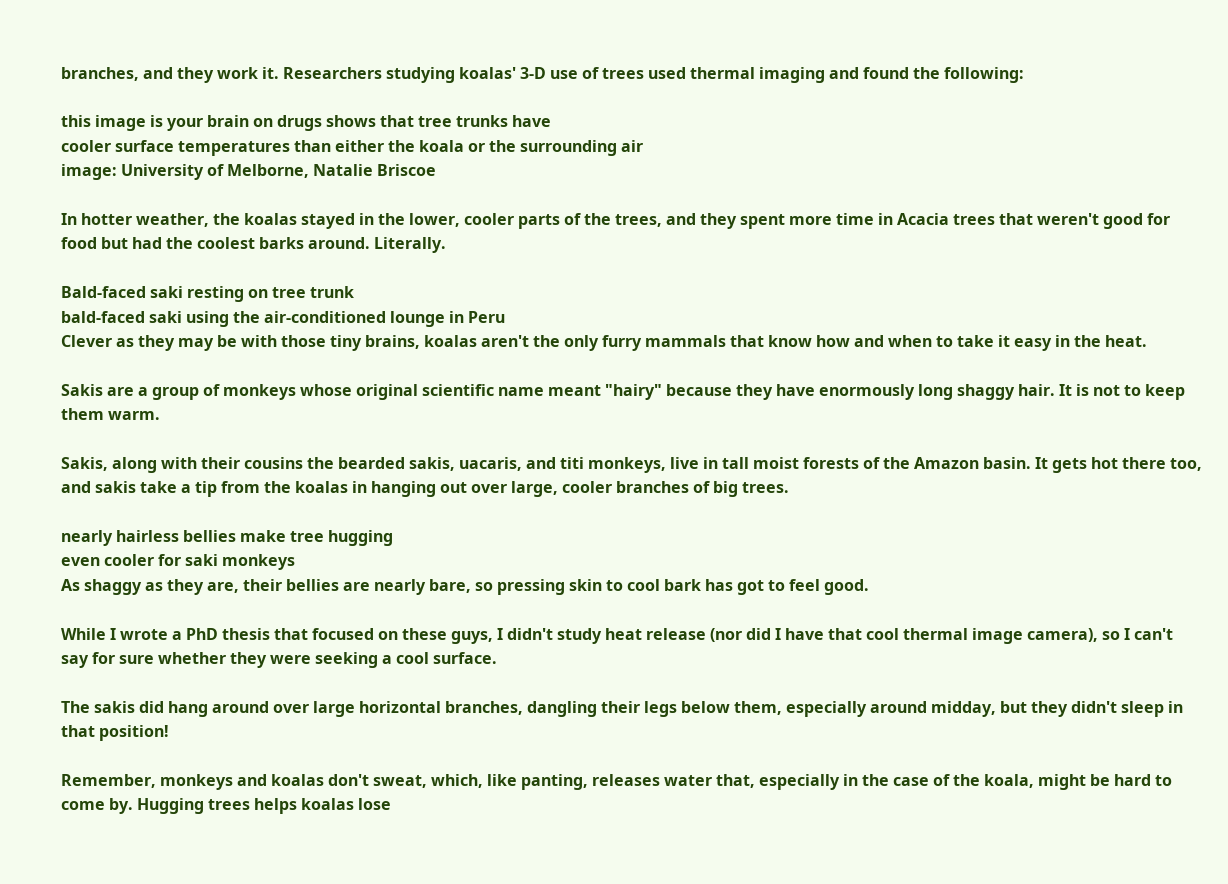branches, and they work it. Researchers studying koalas' 3-D use of trees used thermal imaging and found the following:

this image is your brain on drugs shows that tree trunks have
cooler surface temperatures than either the koala or the surrounding air
image: University of Melborne, Natalie Briscoe

In hotter weather, the koalas stayed in the lower, cooler parts of the trees, and they spent more time in Acacia trees that weren't good for food but had the coolest barks around. Literally.

Bald-faced saki resting on tree trunk
bald-faced saki using the air-conditioned lounge in Peru
Clever as they may be with those tiny brains, koalas aren't the only furry mammals that know how and when to take it easy in the heat.

Sakis are a group of monkeys whose original scientific name meant "hairy" because they have enormously long shaggy hair. It is not to keep them warm.

Sakis, along with their cousins the bearded sakis, uacaris, and titi monkeys, live in tall moist forests of the Amazon basin. It gets hot there too, and sakis take a tip from the koalas in hanging out over large, cooler branches of big trees.

nearly hairless bellies make tree hugging
even cooler for saki monkeys
As shaggy as they are, their bellies are nearly bare, so pressing skin to cool bark has got to feel good.

While I wrote a PhD thesis that focused on these guys, I didn't study heat release (nor did I have that cool thermal image camera), so I can't say for sure whether they were seeking a cool surface.

The sakis did hang around over large horizontal branches, dangling their legs below them, especially around midday, but they didn't sleep in that position!

Remember, monkeys and koalas don't sweat, which, like panting, releases water that, especially in the case of the koala, might be hard to come by. Hugging trees helps koalas lose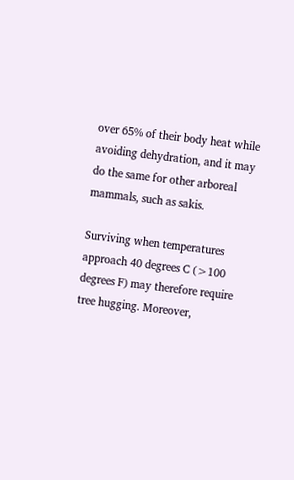over 65% of their body heat while avoiding dehydration, and it may do the same for other arboreal mammals, such as sakis.

Surviving when temperatures approach 40 degrees C (>100 degrees F) may therefore require tree hugging. Moreover,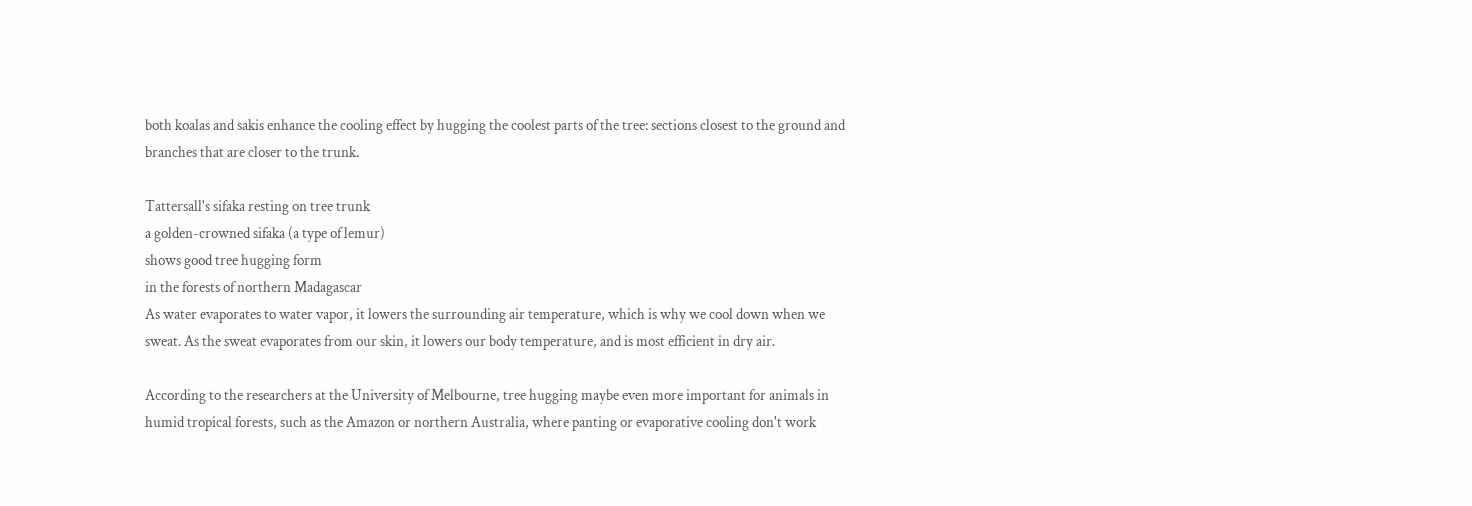both koalas and sakis enhance the cooling effect by hugging the coolest parts of the tree: sections closest to the ground and branches that are closer to the trunk.

Tattersall's sifaka resting on tree trunk
a golden-crowned sifaka (a type of lemur)
shows good tree hugging form
in the forests of northern Madagascar
As water evaporates to water vapor, it lowers the surrounding air temperature, which is why we cool down when we sweat. As the sweat evaporates from our skin, it lowers our body temperature, and is most efficient in dry air.

According to the researchers at the University of Melbourne, tree hugging maybe even more important for animals in humid tropical forests, such as the Amazon or northern Australia, where panting or evaporative cooling don't work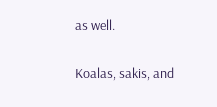as well.

Koalas, sakis, and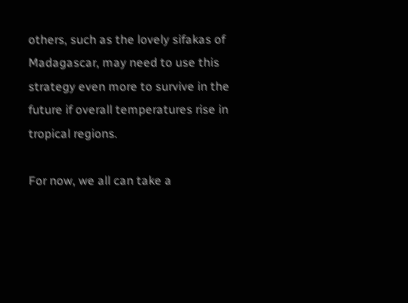others, such as the lovely sifakas of Madagascar, may need to use this strategy even more to survive in the future if overall temperatures rise in tropical regions.

For now, we all can take a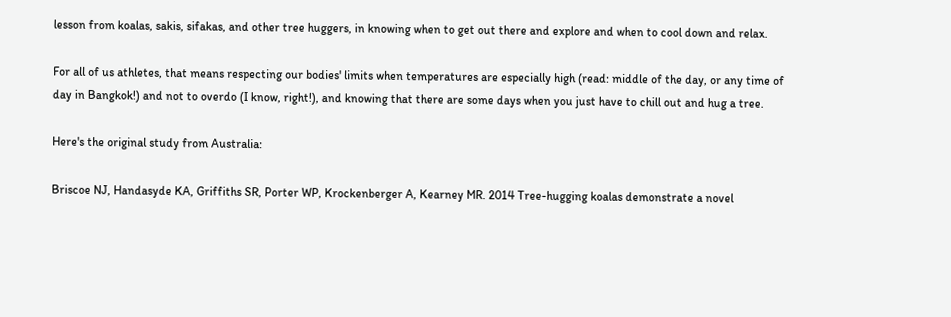lesson from koalas, sakis, sifakas, and other tree huggers, in knowing when to get out there and explore and when to cool down and relax.

For all of us athletes, that means respecting our bodies' limits when temperatures are especially high (read: middle of the day, or any time of day in Bangkok!) and not to overdo (I know, right!), and knowing that there are some days when you just have to chill out and hug a tree.

Here's the original study from Australia:

Briscoe NJ, Handasyde KA, Griffiths SR, Porter WP, Krockenberger A, Kearney MR. 2014 Tree-hugging koalas demonstrate a novel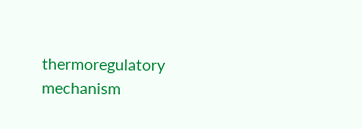thermoregulatory mechanism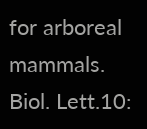for arboreal mammals. Biol. Lett.10: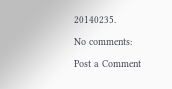20140235.

No comments:

Post a Comment